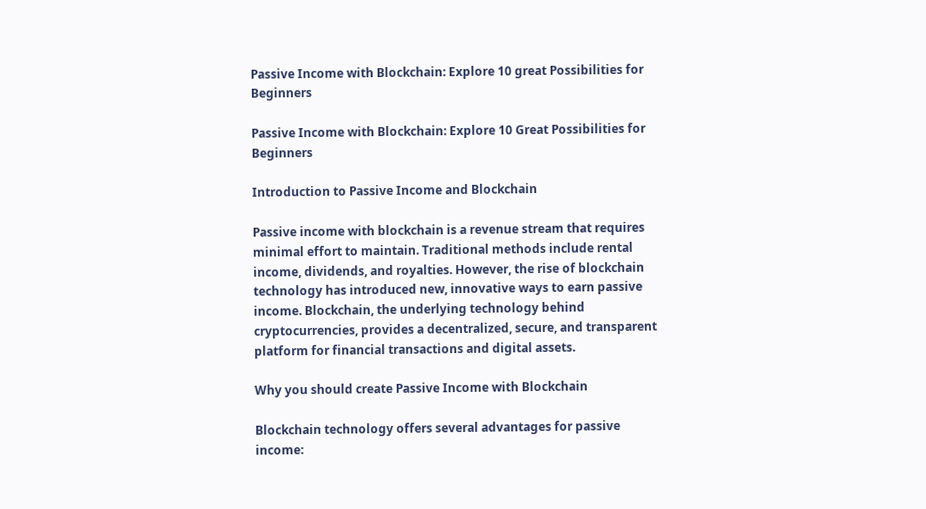Passive Income with Blockchain: Explore 10 great Possibilities for Beginners

Passive Income with Blockchain: Explore 10 Great Possibilities for Beginners

Introduction to Passive Income and Blockchain

Passive income with blockchain is a revenue stream that requires minimal effort to maintain. Traditional methods include rental income, dividends, and royalties. However, the rise of blockchain technology has introduced new, innovative ways to earn passive income. Blockchain, the underlying technology behind cryptocurrencies, provides a decentralized, secure, and transparent platform for financial transactions and digital assets.

Why you should create Passive Income with Blockchain

Blockchain technology offers several advantages for passive income: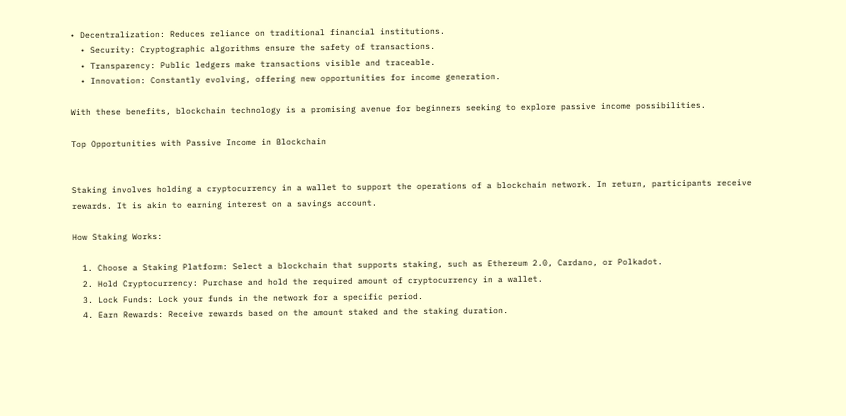• Decentralization: Reduces reliance on traditional financial institutions.
  • Security: Cryptographic algorithms ensure the safety of transactions.
  • Transparency: Public ledgers make transactions visible and traceable.
  • Innovation: Constantly evolving, offering new opportunities for income generation.

With these benefits, blockchain technology is a promising avenue for beginners seeking to explore passive income possibilities.

Top Opportunities with Passive Income in Blockchain


Staking involves holding a cryptocurrency in a wallet to support the operations of a blockchain network. In return, participants receive rewards. It is akin to earning interest on a savings account.

How Staking Works:

  1. Choose a Staking Platform: Select a blockchain that supports staking, such as Ethereum 2.0, Cardano, or Polkadot.
  2. Hold Cryptocurrency: Purchase and hold the required amount of cryptocurrency in a wallet.
  3. Lock Funds: Lock your funds in the network for a specific period.
  4. Earn Rewards: Receive rewards based on the amount staked and the staking duration.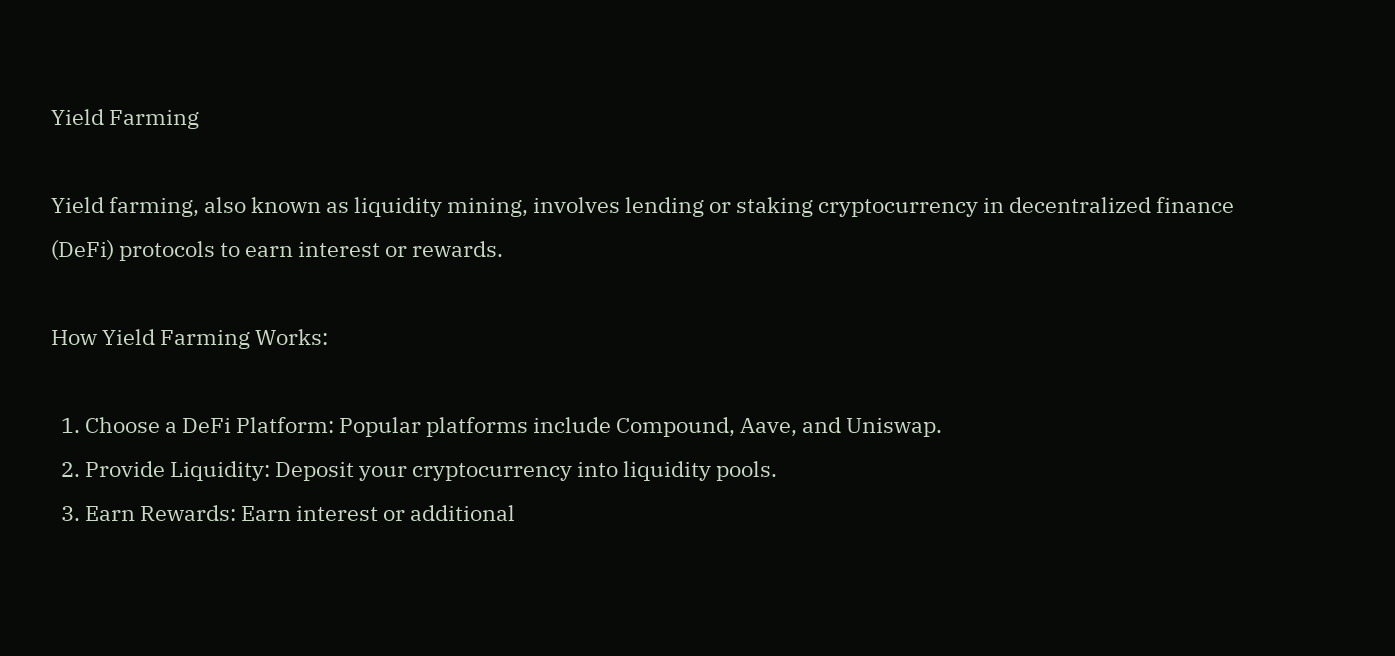Yield Farming

Yield farming, also known as liquidity mining, involves lending or staking cryptocurrency in decentralized finance (DeFi) protocols to earn interest or rewards.

How Yield Farming Works:

  1. Choose a DeFi Platform: Popular platforms include Compound, Aave, and Uniswap.
  2. Provide Liquidity: Deposit your cryptocurrency into liquidity pools.
  3. Earn Rewards: Earn interest or additional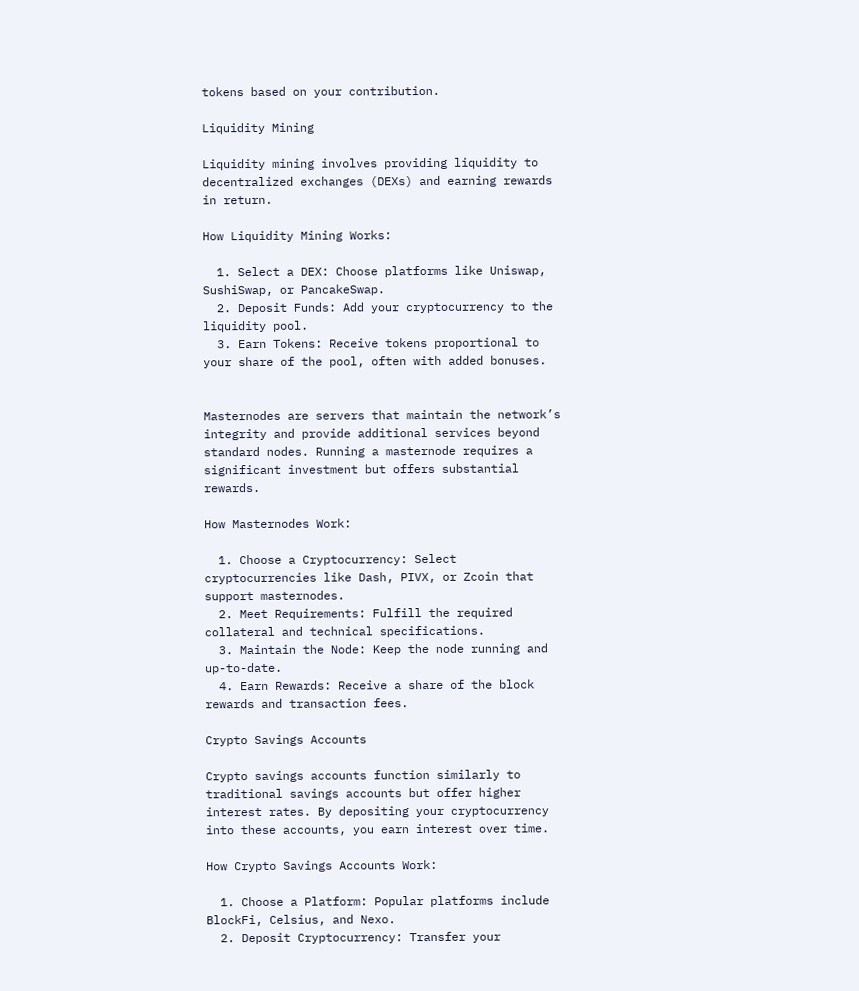tokens based on your contribution.

Liquidity Mining

Liquidity mining involves providing liquidity to decentralized exchanges (DEXs) and earning rewards in return.

How Liquidity Mining Works:

  1. Select a DEX: Choose platforms like Uniswap, SushiSwap, or PancakeSwap.
  2. Deposit Funds: Add your cryptocurrency to the liquidity pool.
  3. Earn Tokens: Receive tokens proportional to your share of the pool, often with added bonuses.


Masternodes are servers that maintain the network’s integrity and provide additional services beyond standard nodes. Running a masternode requires a significant investment but offers substantial rewards.

How Masternodes Work:

  1. Choose a Cryptocurrency: Select cryptocurrencies like Dash, PIVX, or Zcoin that support masternodes.
  2. Meet Requirements: Fulfill the required collateral and technical specifications.
  3. Maintain the Node: Keep the node running and up-to-date.
  4. Earn Rewards: Receive a share of the block rewards and transaction fees.

Crypto Savings Accounts

Crypto savings accounts function similarly to traditional savings accounts but offer higher interest rates. By depositing your cryptocurrency into these accounts, you earn interest over time.

How Crypto Savings Accounts Work:

  1. Choose a Platform: Popular platforms include BlockFi, Celsius, and Nexo.
  2. Deposit Cryptocurrency: Transfer your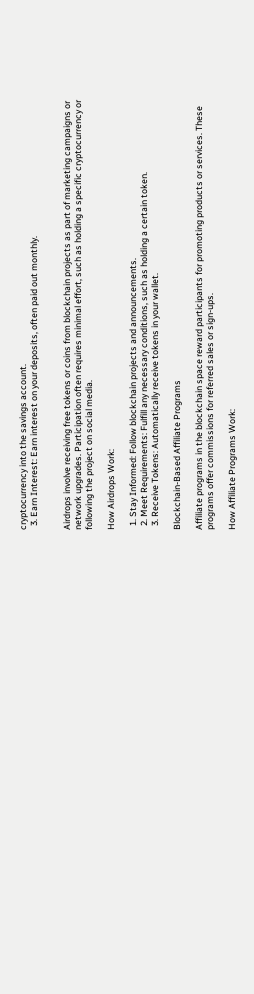cryptocurrency into the savings account.
  3. Earn Interest: Earn interest on your deposits, often paid out monthly.


Airdrops involve receiving free tokens or coins from blockchain projects as part of marketing campaigns or network upgrades. Participation often requires minimal effort, such as holding a specific cryptocurrency or following the project on social media.

How Airdrops Work:

  1. Stay Informed: Follow blockchain projects and announcements.
  2. Meet Requirements: Fulfill any necessary conditions, such as holding a certain token.
  3. Receive Tokens: Automatically receive tokens in your wallet.

Blockchain-Based Affiliate Programs

Affiliate programs in the blockchain space reward participants for promoting products or services. These programs offer commissions for referred sales or sign-ups.

How Affiliate Programs Work: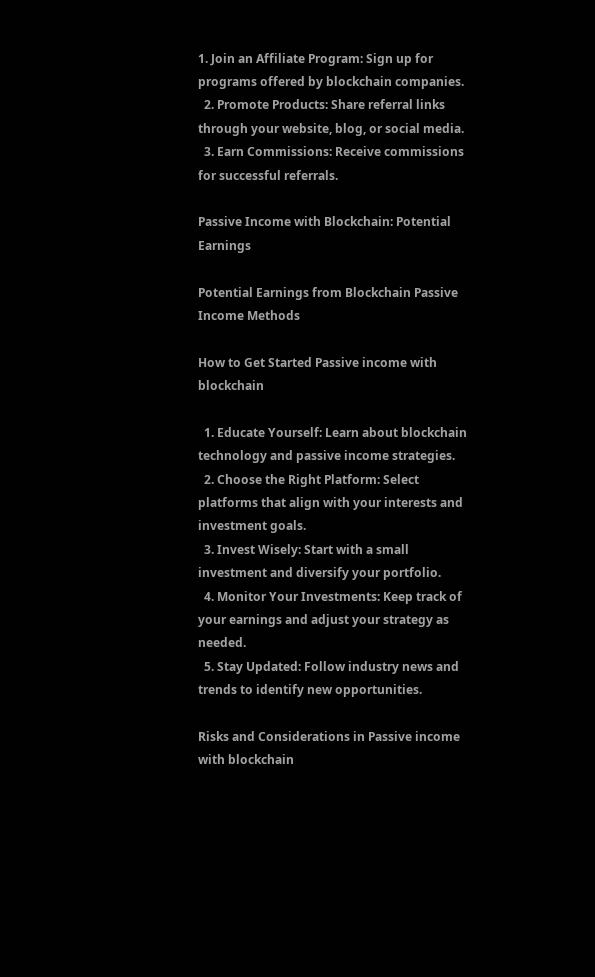1. Join an Affiliate Program: Sign up for programs offered by blockchain companies.
  2. Promote Products: Share referral links through your website, blog, or social media.
  3. Earn Commissions: Receive commissions for successful referrals.

Passive Income with Blockchain: Potential Earnings

Potential Earnings from Blockchain Passive Income Methods

How to Get Started Passive income with blockchain

  1. Educate Yourself: Learn about blockchain technology and passive income strategies.
  2. Choose the Right Platform: Select platforms that align with your interests and investment goals.
  3. Invest Wisely: Start with a small investment and diversify your portfolio.
  4. Monitor Your Investments: Keep track of your earnings and adjust your strategy as needed.
  5. Stay Updated: Follow industry news and trends to identify new opportunities.

Risks and Considerations in Passive income with blockchain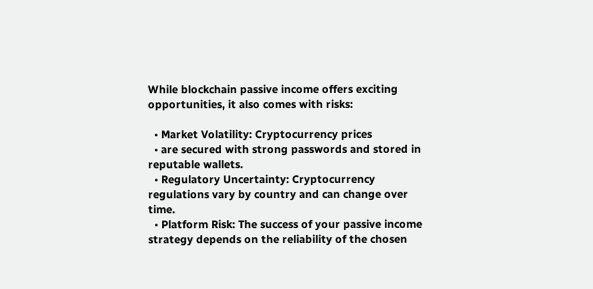While blockchain passive income offers exciting opportunities, it also comes with risks:

  • Market Volatility: Cryptocurrency prices
  • are secured with strong passwords and stored in reputable wallets.
  • Regulatory Uncertainty: Cryptocurrency regulations vary by country and can change over time.
  • Platform Risk: The success of your passive income strategy depends on the reliability of the chosen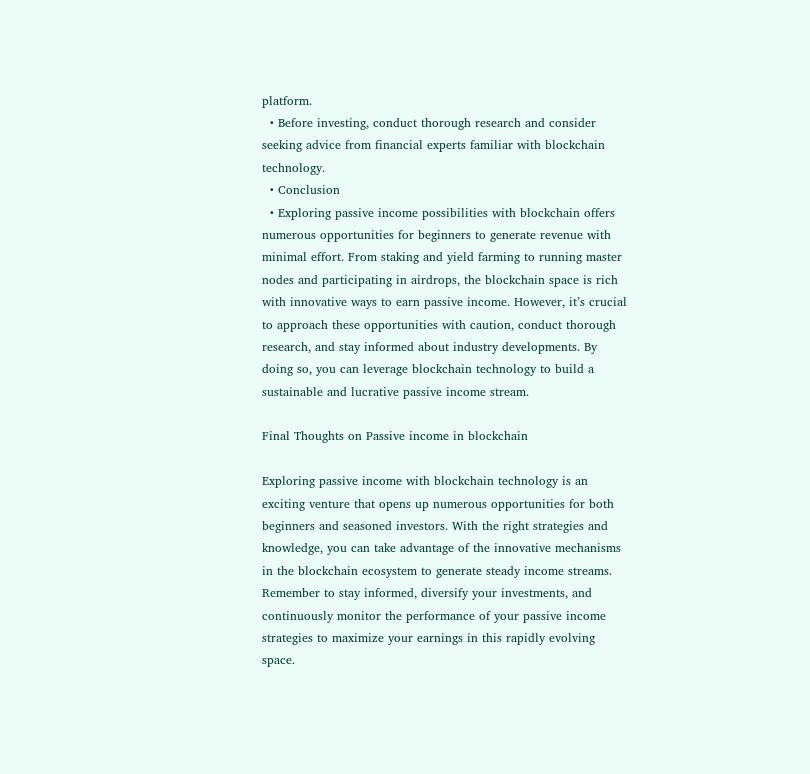platform.
  • Before investing, conduct thorough research and consider seeking advice from financial experts familiar with blockchain technology.
  • Conclusion
  • Exploring passive income possibilities with blockchain offers numerous opportunities for beginners to generate revenue with minimal effort. From staking and yield farming to running master nodes and participating in airdrops, the blockchain space is rich with innovative ways to earn passive income. However, it’s crucial to approach these opportunities with caution, conduct thorough research, and stay informed about industry developments. By doing so, you can leverage blockchain technology to build a sustainable and lucrative passive income stream.

Final Thoughts on Passive income in blockchain

Exploring passive income with blockchain technology is an exciting venture that opens up numerous opportunities for both beginners and seasoned investors. With the right strategies and knowledge, you can take advantage of the innovative mechanisms in the blockchain ecosystem to generate steady income streams. Remember to stay informed, diversify your investments, and continuously monitor the performance of your passive income strategies to maximize your earnings in this rapidly evolving space.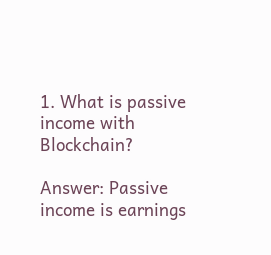1. What is passive income with Blockchain?

Answer: Passive income is earnings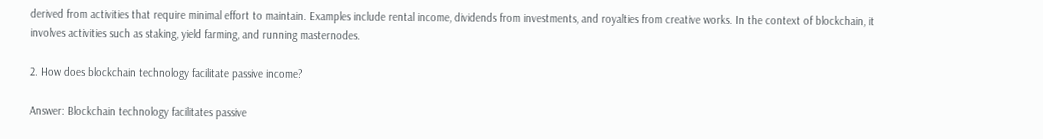derived from activities that require minimal effort to maintain. Examples include rental income, dividends from investments, and royalties from creative works. In the context of blockchain, it involves activities such as staking, yield farming, and running masternodes.

2. How does blockchain technology facilitate passive income?

Answer: Blockchain technology facilitates passive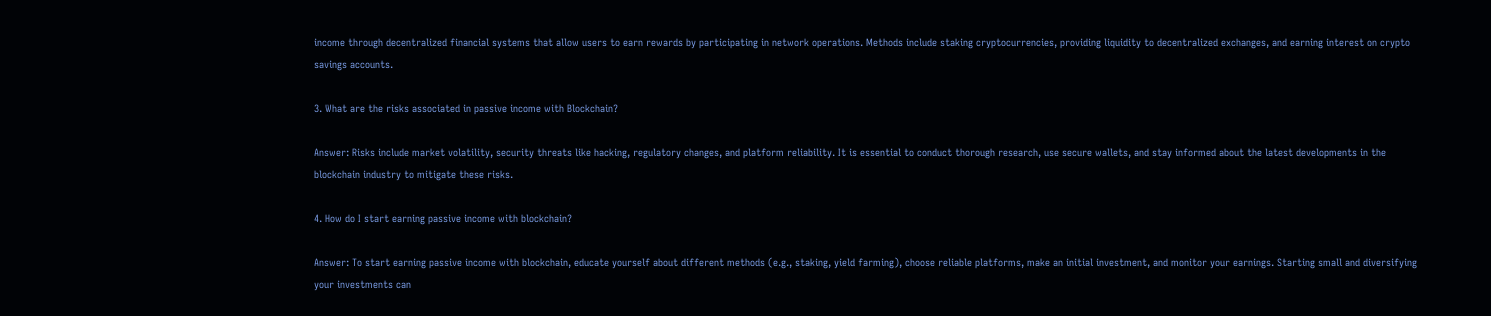income through decentralized financial systems that allow users to earn rewards by participating in network operations. Methods include staking cryptocurrencies, providing liquidity to decentralized exchanges, and earning interest on crypto savings accounts.

3. What are the risks associated in passive income with Blockchain?

Answer: Risks include market volatility, security threats like hacking, regulatory changes, and platform reliability. It is essential to conduct thorough research, use secure wallets, and stay informed about the latest developments in the blockchain industry to mitigate these risks.

4. How do I start earning passive income with blockchain?

Answer: To start earning passive income with blockchain, educate yourself about different methods (e.g., staking, yield farming), choose reliable platforms, make an initial investment, and monitor your earnings. Starting small and diversifying your investments can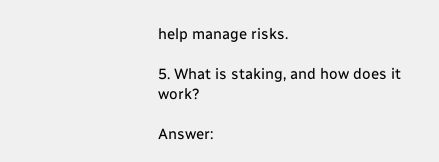help manage risks.

5. What is staking, and how does it work?

Answer: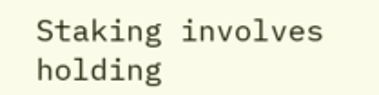Staking involves holding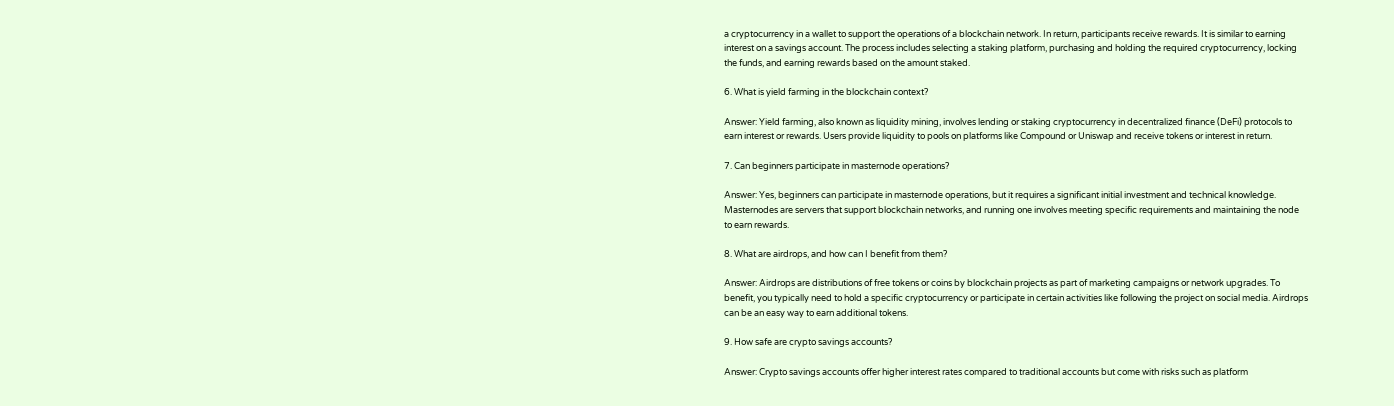a cryptocurrency in a wallet to support the operations of a blockchain network. In return, participants receive rewards. It is similar to earning interest on a savings account. The process includes selecting a staking platform, purchasing and holding the required cryptocurrency, locking the funds, and earning rewards based on the amount staked.

6. What is yield farming in the blockchain context?

Answer: Yield farming, also known as liquidity mining, involves lending or staking cryptocurrency in decentralized finance (DeFi) protocols to earn interest or rewards. Users provide liquidity to pools on platforms like Compound or Uniswap and receive tokens or interest in return.

7. Can beginners participate in masternode operations?

Answer: Yes, beginners can participate in masternode operations, but it requires a significant initial investment and technical knowledge. Masternodes are servers that support blockchain networks, and running one involves meeting specific requirements and maintaining the node to earn rewards.

8. What are airdrops, and how can I benefit from them?

Answer: Airdrops are distributions of free tokens or coins by blockchain projects as part of marketing campaigns or network upgrades. To benefit, you typically need to hold a specific cryptocurrency or participate in certain activities like following the project on social media. Airdrops can be an easy way to earn additional tokens.

9. How safe are crypto savings accounts?

Answer: Crypto savings accounts offer higher interest rates compared to traditional accounts but come with risks such as platform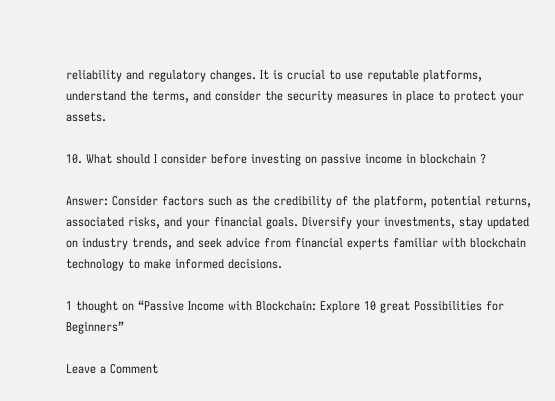reliability and regulatory changes. It is crucial to use reputable platforms, understand the terms, and consider the security measures in place to protect your assets.

10. What should I consider before investing on passive income in blockchain ?

Answer: Consider factors such as the credibility of the platform, potential returns, associated risks, and your financial goals. Diversify your investments, stay updated on industry trends, and seek advice from financial experts familiar with blockchain technology to make informed decisions.

1 thought on “Passive Income with Blockchain: Explore 10 great Possibilities for Beginners”

Leave a Comment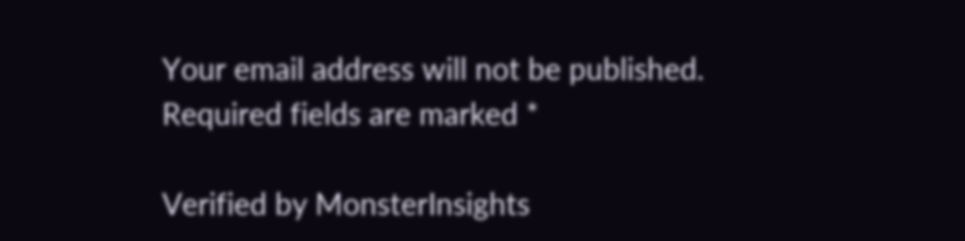Your email address will not be published. Required fields are marked *

Verified by MonsterInsights